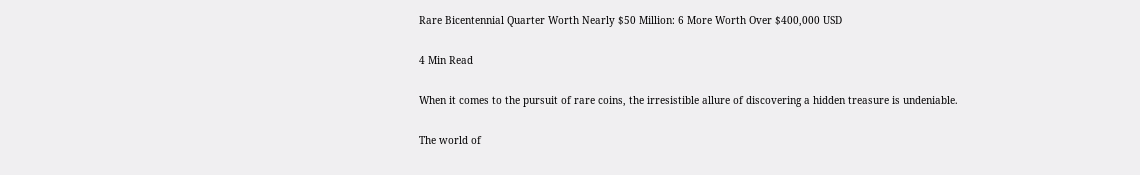Rare Bicentennial Quarter Worth Nearly $50 Million: 6 More Worth Over $400,000 USD

4 Min Read

When it comes to the pursuit of rare coins, the irresistible allure of discovering a hidden treasure is undeniable.

The world of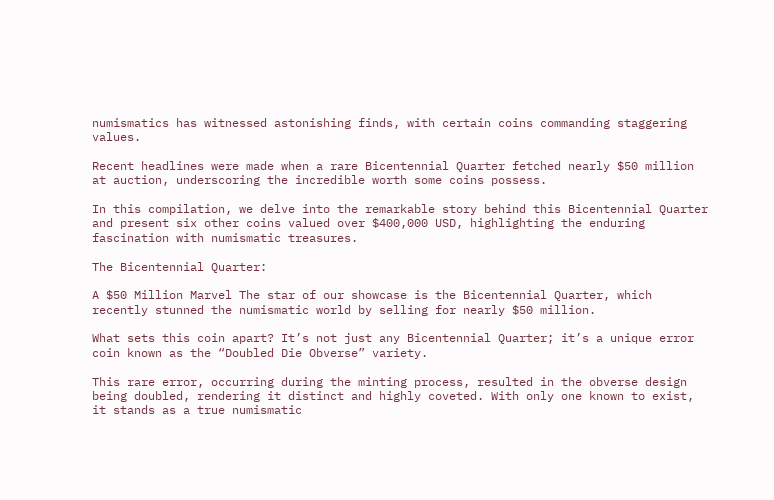numismatics has witnessed astonishing finds, with certain coins commanding staggering values.

Recent headlines were made when a rare Bicentennial Quarter fetched nearly $50 million at auction, underscoring the incredible worth some coins possess.

In this compilation, we delve into the remarkable story behind this Bicentennial Quarter and present six other coins valued over $400,000 USD, highlighting the enduring fascination with numismatic treasures.

The Bicentennial Quarter:

A $50 Million Marvel The star of our showcase is the Bicentennial Quarter, which recently stunned the numismatic world by selling for nearly $50 million.

What sets this coin apart? It’s not just any Bicentennial Quarter; it’s a unique error coin known as the “Doubled Die Obverse” variety.

This rare error, occurring during the minting process, resulted in the obverse design being doubled, rendering it distinct and highly coveted. With only one known to exist, it stands as a true numismatic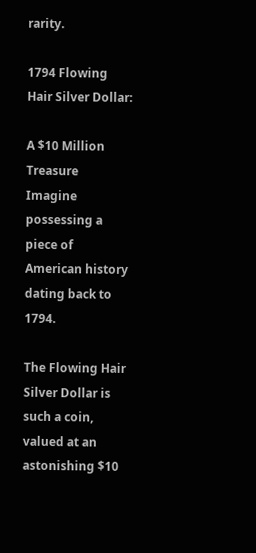rarity.

1794 Flowing Hair Silver Dollar:

A $10 Million Treasure Imagine possessing a piece of American history dating back to 1794.

The Flowing Hair Silver Dollar is such a coin, valued at an astonishing $10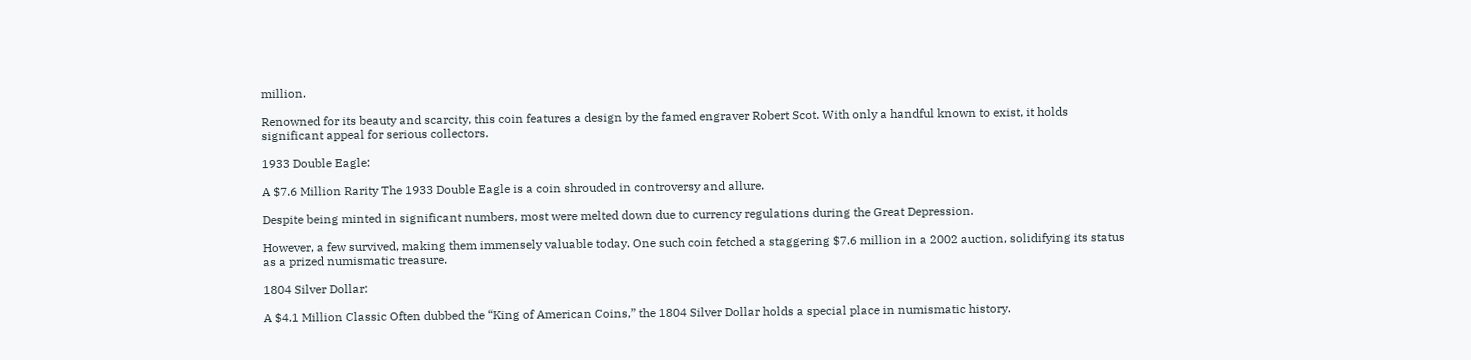million.

Renowned for its beauty and scarcity, this coin features a design by the famed engraver Robert Scot. With only a handful known to exist, it holds significant appeal for serious collectors.

1933 Double Eagle:

A $7.6 Million Rarity The 1933 Double Eagle is a coin shrouded in controversy and allure.

Despite being minted in significant numbers, most were melted down due to currency regulations during the Great Depression.

However, a few survived, making them immensely valuable today. One such coin fetched a staggering $7.6 million in a 2002 auction, solidifying its status as a prized numismatic treasure.

1804 Silver Dollar:

A $4.1 Million Classic Often dubbed the “King of American Coins,” the 1804 Silver Dollar holds a special place in numismatic history.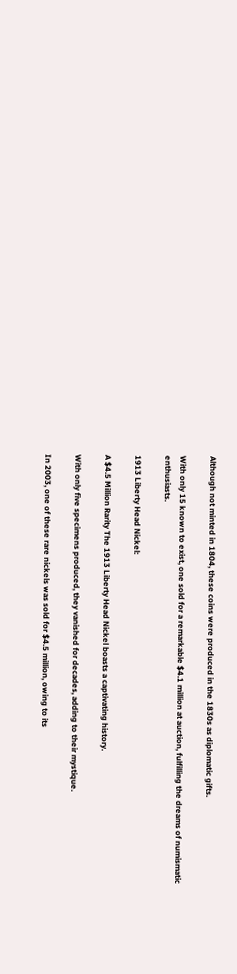Although not minted in 1804, these coins were produced in the 1830s as diplomatic gifts.

With only 15 known to exist, one sold for a remarkable $4.1 million at auction, fulfilling the dreams of numismatic enthusiasts.

1913 Liberty Head Nickel:

A $4.5 Million Rarity The 1913 Liberty Head Nickel boasts a captivating history.

With only five specimens produced, they vanished for decades, adding to their mystique.

In 2003, one of these rare nickels was sold for $4.5 million, owing to its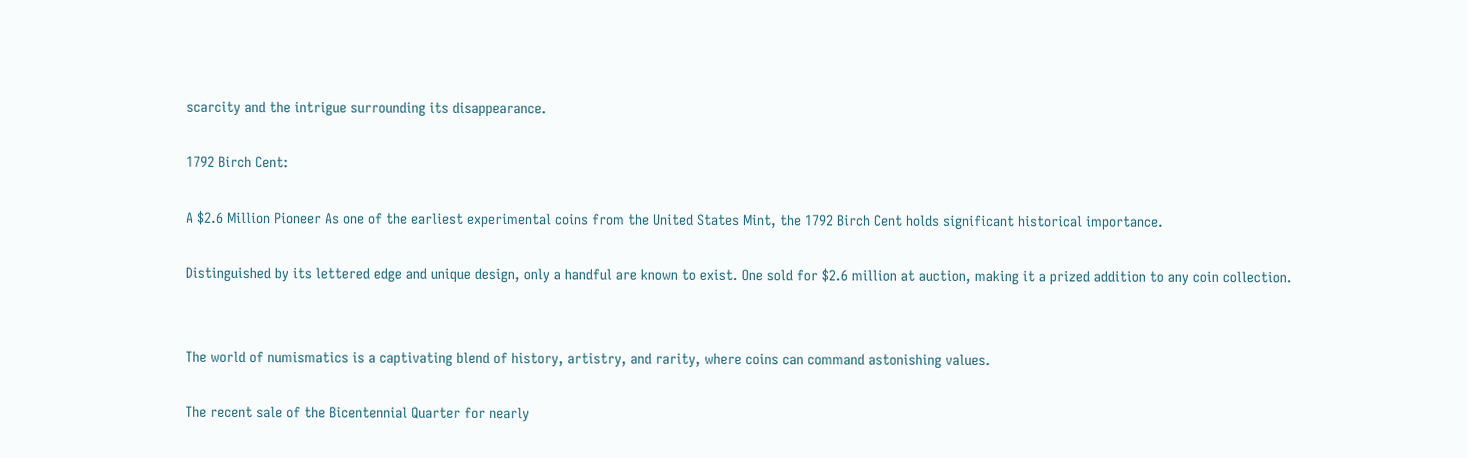scarcity and the intrigue surrounding its disappearance.

1792 Birch Cent:

A $2.6 Million Pioneer As one of the earliest experimental coins from the United States Mint, the 1792 Birch Cent holds significant historical importance.

Distinguished by its lettered edge and unique design, only a handful are known to exist. One sold for $2.6 million at auction, making it a prized addition to any coin collection.


The world of numismatics is a captivating blend of history, artistry, and rarity, where coins can command astonishing values.

The recent sale of the Bicentennial Quarter for nearly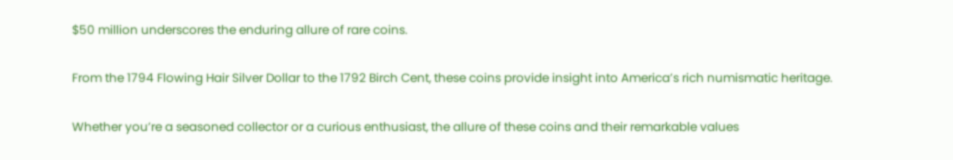$50 million underscores the enduring allure of rare coins.

From the 1794 Flowing Hair Silver Dollar to the 1792 Birch Cent, these coins provide insight into America’s rich numismatic heritage.

Whether you’re a seasoned collector or a curious enthusiast, the allure of these coins and their remarkable values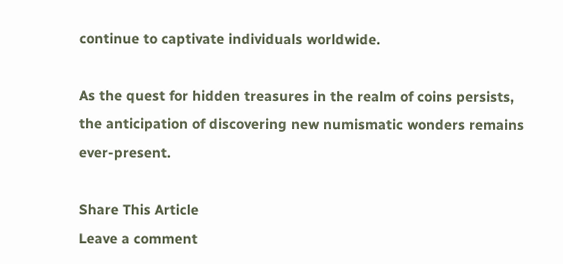continue to captivate individuals worldwide.

As the quest for hidden treasures in the realm of coins persists, the anticipation of discovering new numismatic wonders remains ever-present.

Share This Article
Leave a comment